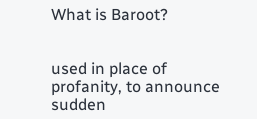What is Baroot?


used in place of profanity, to announce sudden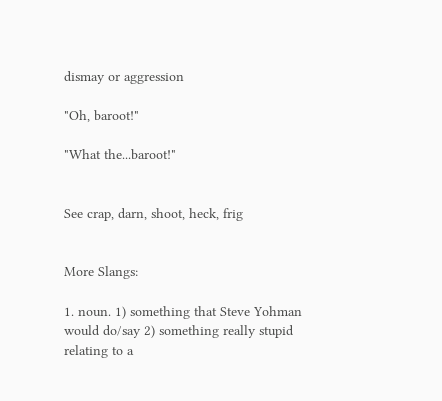dismay or aggression

"Oh, baroot!"

"What the...baroot!"


See crap, darn, shoot, heck, frig


More Slangs:

1. noun. 1) something that Steve Yohman would do/say 2) something really stupid relating to a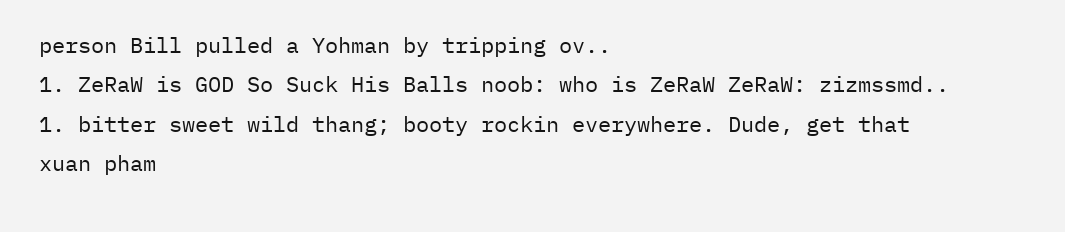person Bill pulled a Yohman by tripping ov..
1. ZeRaW is GOD So Suck His Balls noob: who is ZeRaW ZeRaW: zizmssmd..
1. bitter sweet wild thang; booty rockin everywhere. Dude, get that xuan pham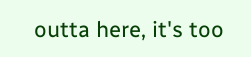outta here, it's too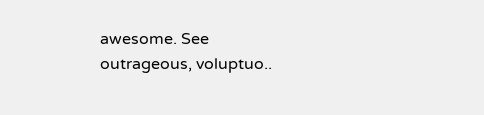awesome. See outrageous, voluptuo..